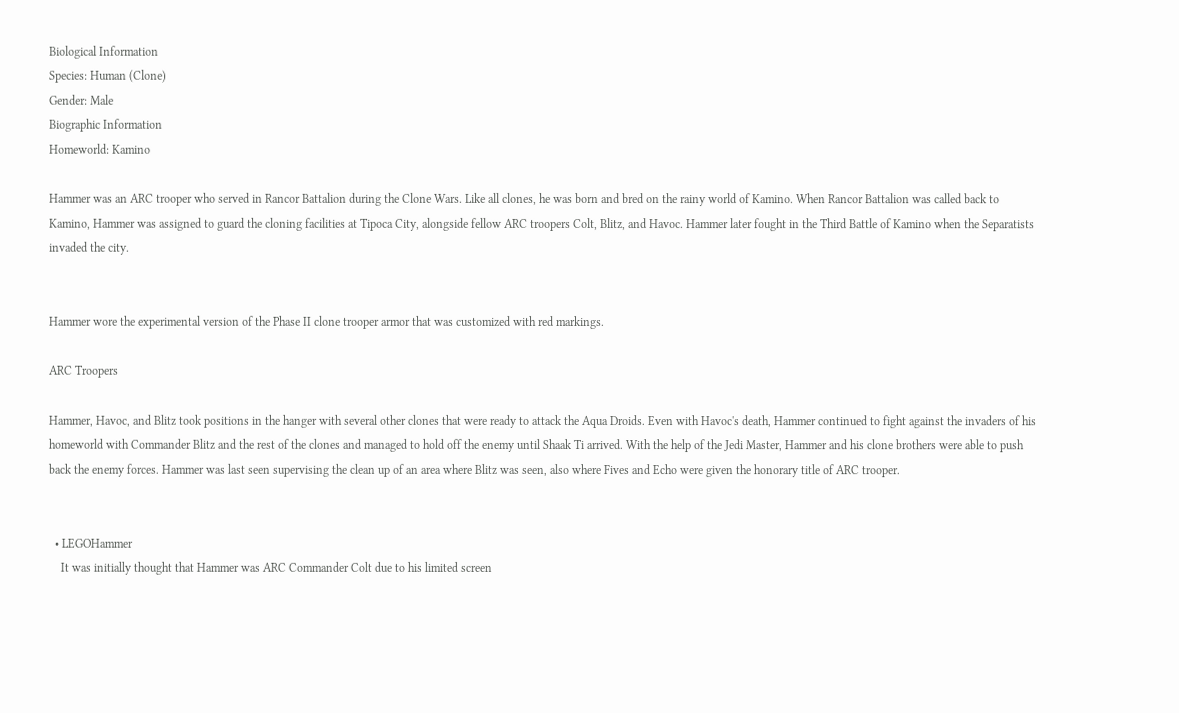Biological Information
Species: Human (Clone)
Gender: Male
Biographic Information
Homeworld: Kamino

Hammer was an ARC trooper who served in Rancor Battalion during the Clone Wars. Like all clones, he was born and bred on the rainy world of Kamino. When Rancor Battalion was called back to Kamino, Hammer was assigned to guard the cloning facilities at Tipoca City, alongside fellow ARC troopers Colt, Blitz, and Havoc. Hammer later fought in the Third Battle of Kamino when the Separatists invaded the city.


Hammer wore the experimental version of the Phase II clone trooper armor that was customized with red markings.

ARC Troopers

Hammer, Havoc, and Blitz took positions in the hanger with several other clones that were ready to attack the Aqua Droids. Even with Havoc's death, Hammer continued to fight against the invaders of his homeworld with Commander Blitz and the rest of the clones and managed to hold off the enemy until Shaak Ti arrived. With the help of the Jedi Master, Hammer and his clone brothers were able to push back the enemy forces. Hammer was last seen supervising the clean up of an area where Blitz was seen, also where Fives and Echo were given the honorary title of ARC trooper.


  • LEGOHammer
    It was initially thought that Hammer was ARC Commander Colt due to his limited screen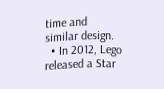time and similar design.
  • In 2012, Lego released a Star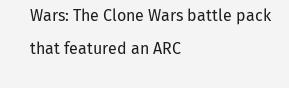Wars: The Clone Wars battle pack that featured an ARC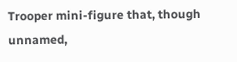Trooper mini-figure that, though unnamed,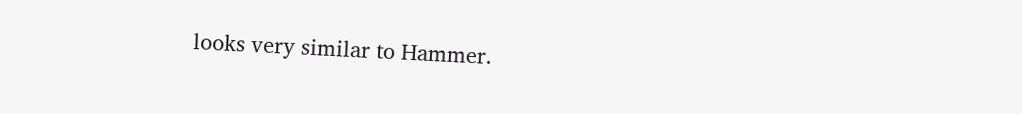looks very similar to Hammer.